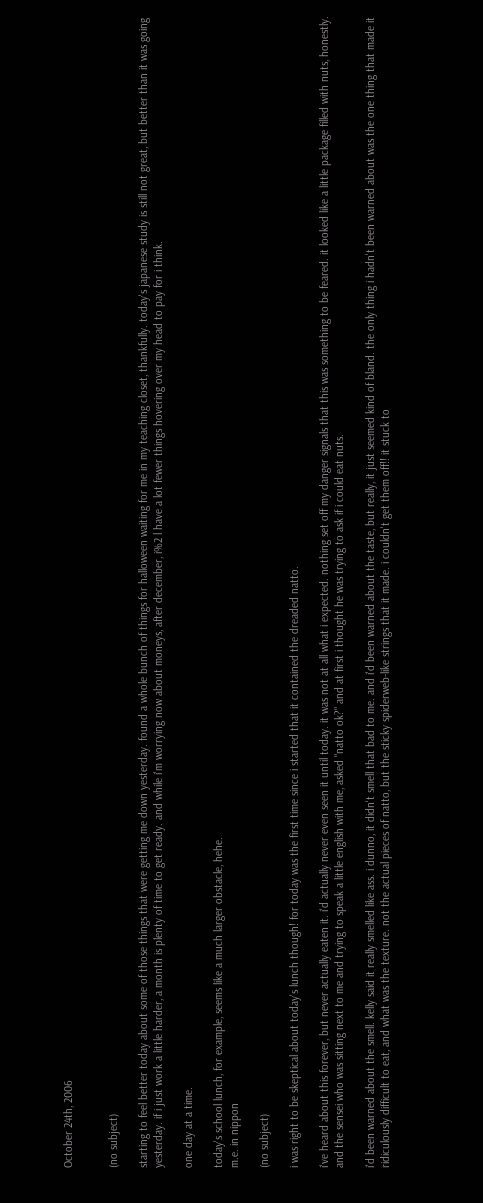October 24th, 2006


(no subject)

starting to feel better today about some of those things that were getting me down yesterday. found a whole bunch of things for halloween waiting for me in my teaching closet, thankfully. today's japanese study is still not great, but better than it was going yesterday. if i just work a little harder, a month is plenty of time to get ready. and while i'm worrying now about moneys, after december, i%2 l have a lot fewer things hovering over my head to pay for i think.

one day at a time.

today's school lunch, for example, seems like a much larger obstacle, hehe.
m.e. in nippon

(no subject)

i was right to be skeptical about today's lunch though! for today was the first time since i started that it contained the dreaded natto.

i've heard about this forever, but never actually eaten it. i'd actually never even seen it until today. it was not at all what i expected. nothing set off my danger signals that this was something to be feared. it looked like a little package filled with nuts, honestly. and the sensei who was sitting next to me and trying to speak a little english with me, asked "natto ok?" and at first i thought he was trying to ask if i could eat nuts.

i'd been warned about the smell. kelly said it really smelled like ass. i dunno, it didn't smell that bad to me. and i'd been warned about the taste, but really, it just seemed kind of bland. the only thing i hadn't been warned about was the one thing that made it ridiculously difficult to eat, and what was the texture. not the actual pieces of natto, but the sticky spiderweb-like strings that it made. i couldn't get them off!! it stuck to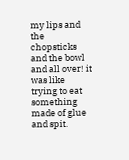my lips and the chopsticks and the bowl and all over! it was like trying to eat something made of glue and spit.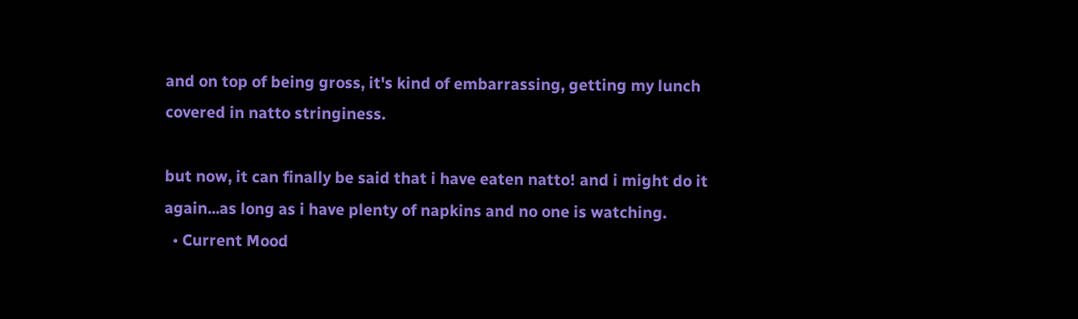and on top of being gross, it's kind of embarrassing, getting my lunch covered in natto stringiness.

but now, it can finally be said that i have eaten natto! and i might do it again...as long as i have plenty of napkins and no one is watching.
  • Current Mood